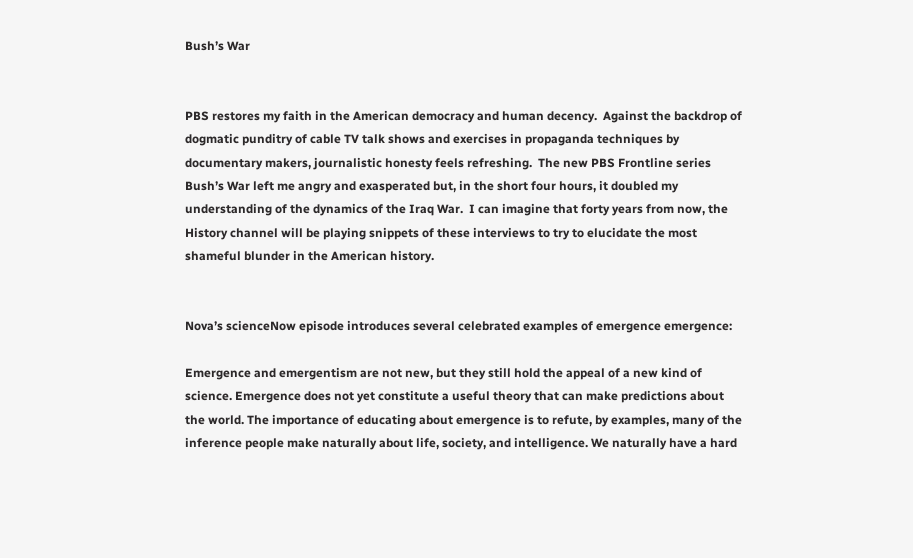Bush’s War


PBS restores my faith in the American democracy and human decency.  Against the backdrop of  dogmatic punditry of cable TV talk shows and exercises in propaganda techniques by documentary makers, journalistic honesty feels refreshing.  The new PBS Frontline series Bush’s War left me angry and exasperated but, in the short four hours, it doubled my understanding of the dynamics of the Iraq War.  I can imagine that forty years from now, the History channel will be playing snippets of these interviews to try to elucidate the most shameful blunder in the American history.


Nova’s scienceNow episode introduces several celebrated examples of emergence emergence:

Emergence and emergentism are not new, but they still hold the appeal of a new kind of science. Emergence does not yet constitute a useful theory that can make predictions about the world. The importance of educating about emergence is to refute, by examples, many of the inference people make naturally about life, society, and intelligence. We naturally have a hard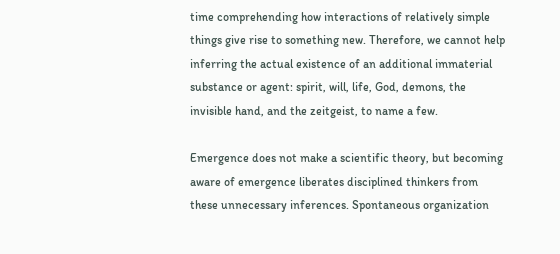time comprehending how interactions of relatively simple things give rise to something new. Therefore, we cannot help inferring the actual existence of an additional immaterial substance or agent: spirit, will, life, God, demons, the invisible hand, and the zeitgeist, to name a few.

Emergence does not make a scientific theory, but becoming aware of emergence liberates disciplined thinkers from these unnecessary inferences. Spontaneous organization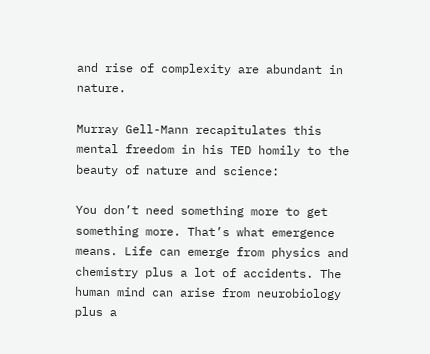and rise of complexity are abundant in nature.

Murray Gell-Mann recapitulates this mental freedom in his TED homily to the beauty of nature and science:

You don’t need something more to get something more. That’s what emergence means. Life can emerge from physics and chemistry plus a lot of accidents. The human mind can arise from neurobiology plus a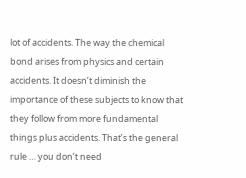lot of accidents. The way the chemical bond arises from physics and certain accidents. It doesn’t diminish the importance of these subjects to know that they follow from more fundamental things plus accidents. That’s the general rule … you don’t need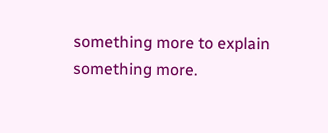something more to explain something more.